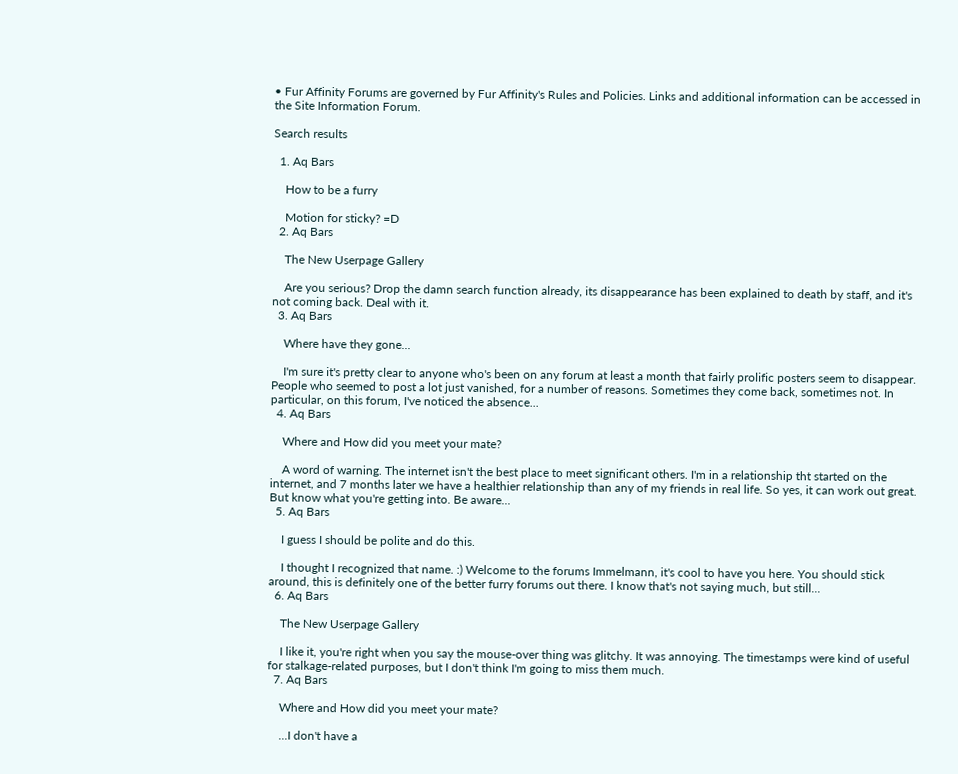• Fur Affinity Forums are governed by Fur Affinity's Rules and Policies. Links and additional information can be accessed in the Site Information Forum.

Search results

  1. Aq Bars

    How to be a furry

    Motion for sticky? =D
  2. Aq Bars

    The New Userpage Gallery

    Are you serious? Drop the damn search function already, its disappearance has been explained to death by staff, and it's not coming back. Deal with it.
  3. Aq Bars

    Where have they gone...

    I'm sure it's pretty clear to anyone who's been on any forum at least a month that fairly prolific posters seem to disappear. People who seemed to post a lot just vanished, for a number of reasons. Sometimes they come back, sometimes not. In particular, on this forum, I've noticed the absence...
  4. Aq Bars

    Where and How did you meet your mate?

    A word of warning. The internet isn't the best place to meet significant others. I'm in a relationship tht started on the internet, and 7 months later we have a healthier relationship than any of my friends in real life. So yes, it can work out great. But know what you're getting into. Be aware...
  5. Aq Bars

    I guess I should be polite and do this.

    I thought I recognized that name. :) Welcome to the forums Immelmann, it's cool to have you here. You should stick around, this is definitely one of the better furry forums out there. I know that's not saying much, but still...
  6. Aq Bars

    The New Userpage Gallery

    I like it, you're right when you say the mouse-over thing was glitchy. It was annoying. The timestamps were kind of useful for stalkage-related purposes, but I don't think I'm going to miss them much.
  7. Aq Bars

    Where and How did you meet your mate?

    ...I don't have a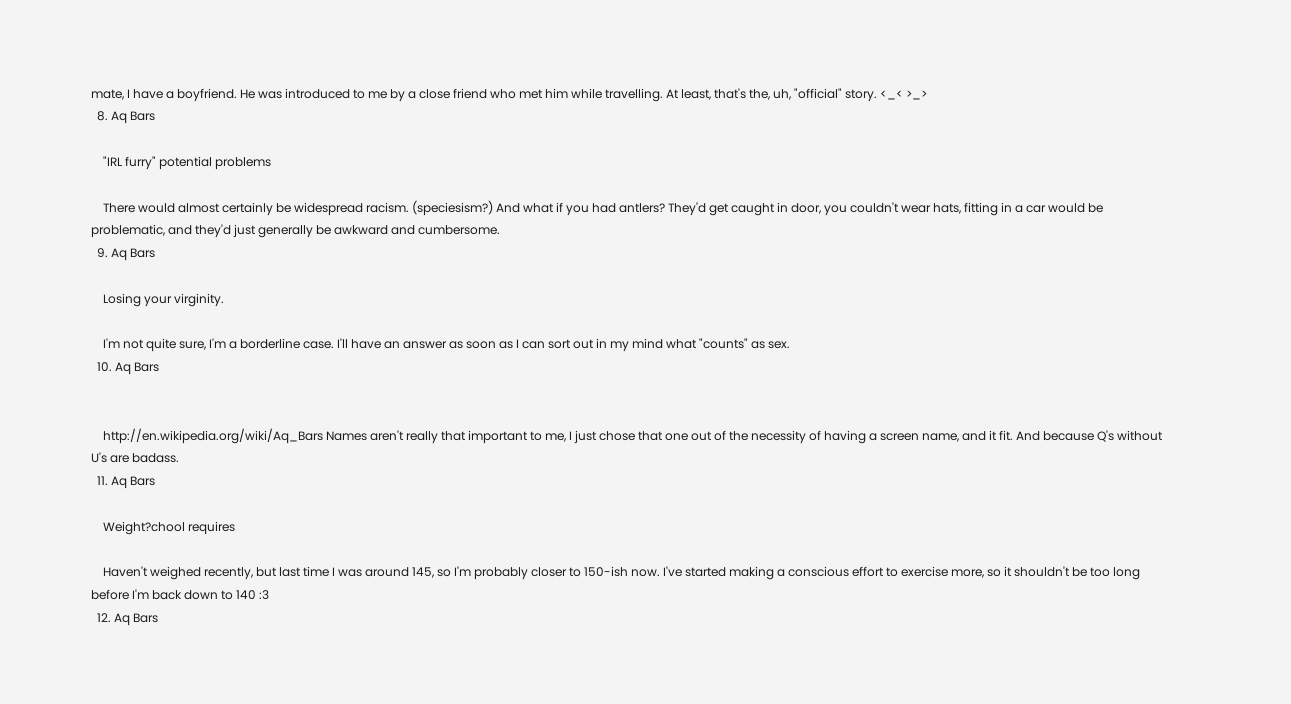mate, I have a boyfriend. He was introduced to me by a close friend who met him while travelling. At least, that's the, uh, "official" story. <_< >_>
  8. Aq Bars

    "IRL furry" potential problems

    There would almost certainly be widespread racism. (speciesism?) And what if you had antlers? They'd get caught in door, you couldn't wear hats, fitting in a car would be problematic, and they'd just generally be awkward and cumbersome.
  9. Aq Bars

    Losing your virginity.

    I'm not quite sure, I'm a borderline case. I'll have an answer as soon as I can sort out in my mind what "counts" as sex.
  10. Aq Bars


    http://en.wikipedia.org/wiki/Aq_Bars Names aren't really that important to me, I just chose that one out of the necessity of having a screen name, and it fit. And because Q's without U's are badass.
  11. Aq Bars

    Weight?chool requires

    Haven't weighed recently, but last time I was around 145, so I'm probably closer to 150-ish now. I've started making a conscious effort to exercise more, so it shouldn't be too long before I'm back down to 140 :3
  12. Aq Bars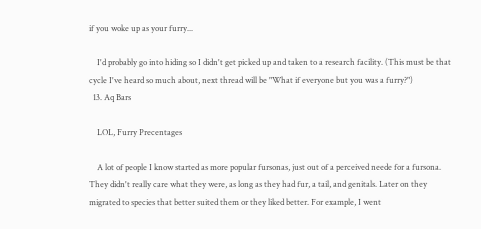if you woke up as your furry...

    I'd probably go into hiding so I didn't get picked up and taken to a research facility. (This must be that cycle I've heard so much about, next thread will be "What if everyone but you was a furry?")
  13. Aq Bars

    LOL, Furry Precentages

    A lot of people I know started as more popular fursonas, just out of a perceived neede for a fursona. They didn't really care what they were, as long as they had fur, a tail, and genitals. Later on they migrated to species that better suited them or they liked better. For example, I went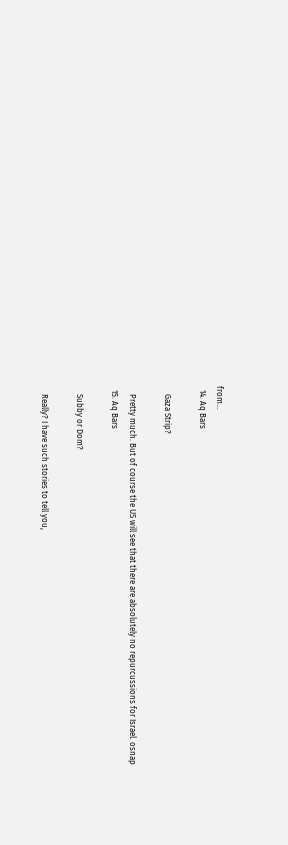from...
  14. Aq Bars

    Gaza Strip?

    Pretty much. But of course the US will see that there are absolutely no repurcussions for Israel. osnap
  15. Aq Bars

    Subby or Dom?

    Really? I have such stories to tell you,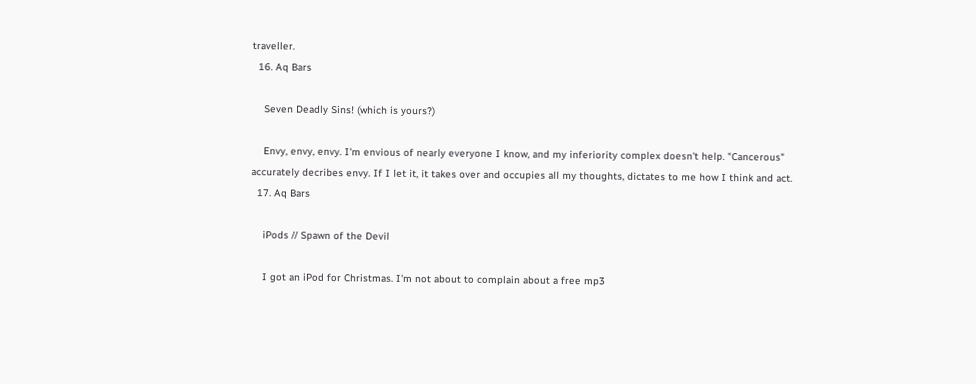traveller.
  16. Aq Bars

    Seven Deadly Sins! (which is yours?)

    Envy, envy, envy. I'm envious of nearly everyone I know, and my inferiority complex doesn't help. "Cancerous" accurately decribes envy. If I let it, it takes over and occupies all my thoughts, dictates to me how I think and act.
  17. Aq Bars

    iPods // Spawn of the Devil

    I got an iPod for Christmas. I'm not about to complain about a free mp3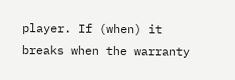player. If (when) it breaks when the warranty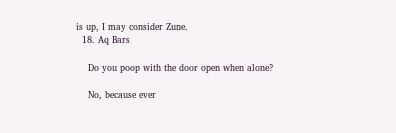is up, I may consider Zune.
  18. Aq Bars

    Do you poop with the door open when alone?

    No, because ever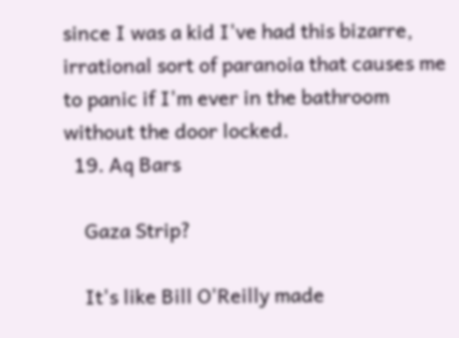since I was a kid I've had this bizarre, irrational sort of paranoia that causes me to panic if I'm ever in the bathroom without the door locked.
  19. Aq Bars

    Gaza Strip?

    It's like Bill O'Reilly made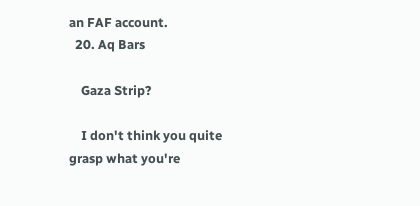an FAF account.
  20. Aq Bars

    Gaza Strip?

    I don't think you quite grasp what you're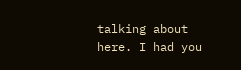talking about here. I had you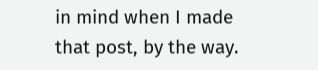in mind when I made that post, by the way.